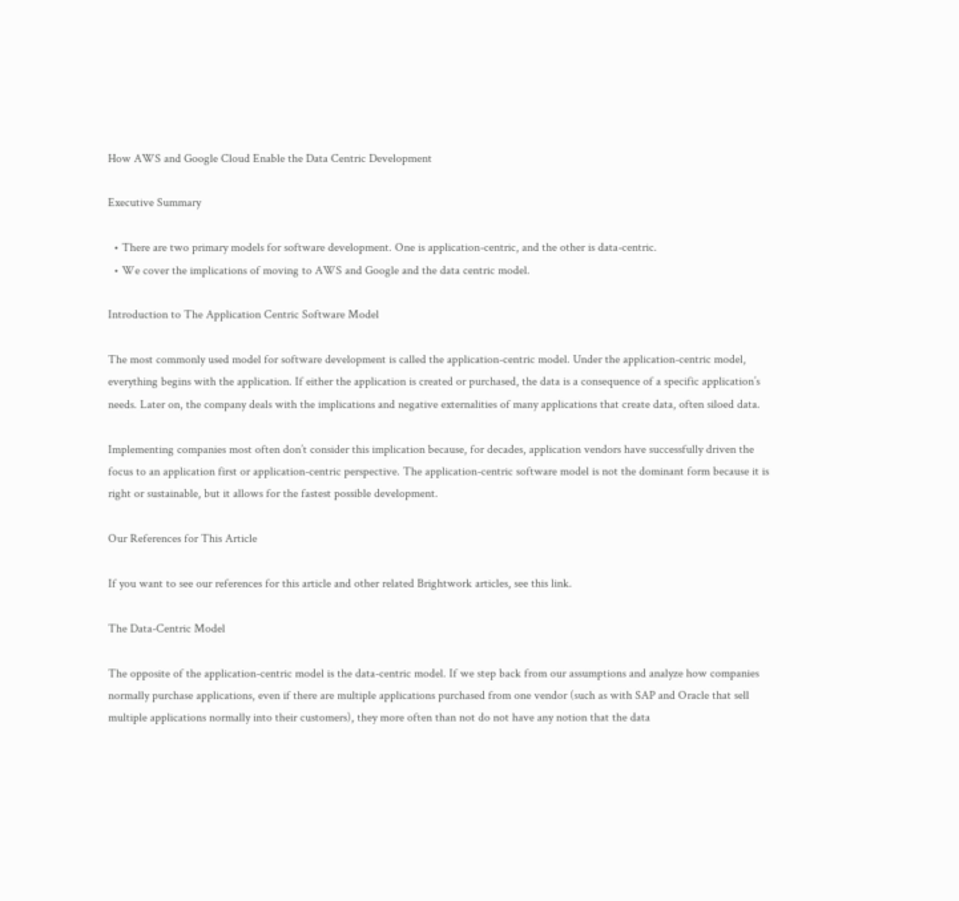How AWS and Google Cloud Enable the Data Centric Development

Executive Summary

  • There are two primary models for software development. One is application-centric, and the other is data-centric.
  • We cover the implications of moving to AWS and Google and the data centric model.

Introduction to The Application Centric Software Model

The most commonly used model for software development is called the application-centric model. Under the application-centric model, everything begins with the application. If either the application is created or purchased, the data is a consequence of a specific application’s needs. Later on, the company deals with the implications and negative externalities of many applications that create data, often siloed data.

Implementing companies most often don’t consider this implication because, for decades, application vendors have successfully driven the focus to an application first or application-centric perspective. The application-centric software model is not the dominant form because it is right or sustainable, but it allows for the fastest possible development.

Our References for This Article

If you want to see our references for this article and other related Brightwork articles, see this link.

The Data-Centric Model

The opposite of the application-centric model is the data-centric model. If we step back from our assumptions and analyze how companies normally purchase applications, even if there are multiple applications purchased from one vendor (such as with SAP and Oracle that sell multiple applications normally into their customers), they more often than not do not have any notion that the data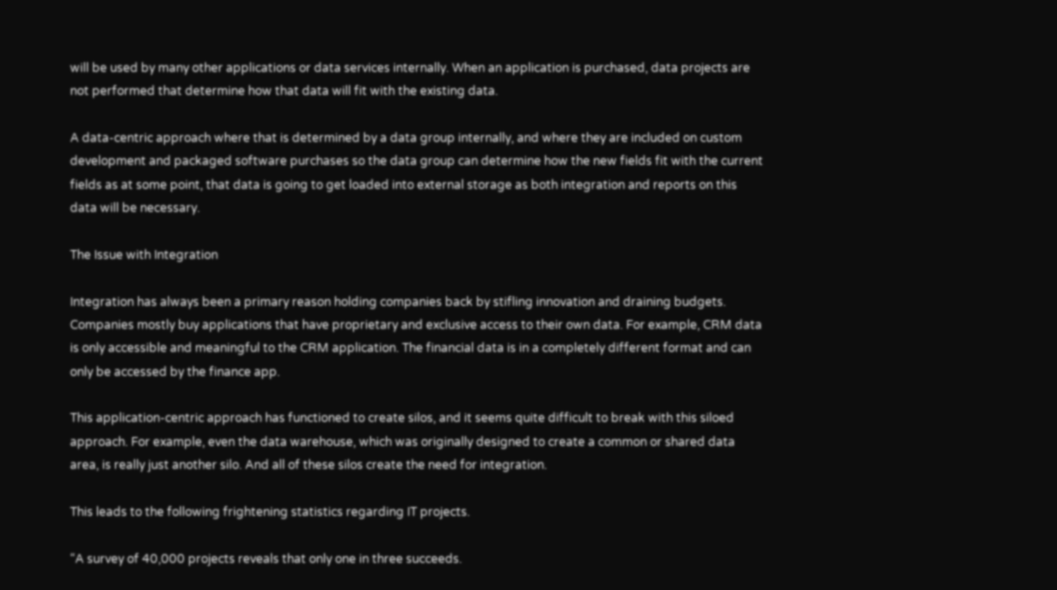will be used by many other applications or data services internally. When an application is purchased, data projects are not performed that determine how that data will fit with the existing data.

A data-centric approach where that is determined by a data group internally, and where they are included on custom development and packaged software purchases so the data group can determine how the new fields fit with the current fields as at some point, that data is going to get loaded into external storage as both integration and reports on this data will be necessary.

The Issue with Integration

Integration has always been a primary reason holding companies back by stifling innovation and draining budgets. Companies mostly buy applications that have proprietary and exclusive access to their own data. For example, CRM data is only accessible and meaningful to the CRM application. The financial data is in a completely different format and can only be accessed by the finance app.

This application-centric approach has functioned to create silos, and it seems quite difficult to break with this siloed approach. For example, even the data warehouse, which was originally designed to create a common or shared data area, is really just another silo. And all of these silos create the need for integration.

This leads to the following frightening statistics regarding IT projects.

“A survey of 40,000 projects reveals that only one in three succeeds.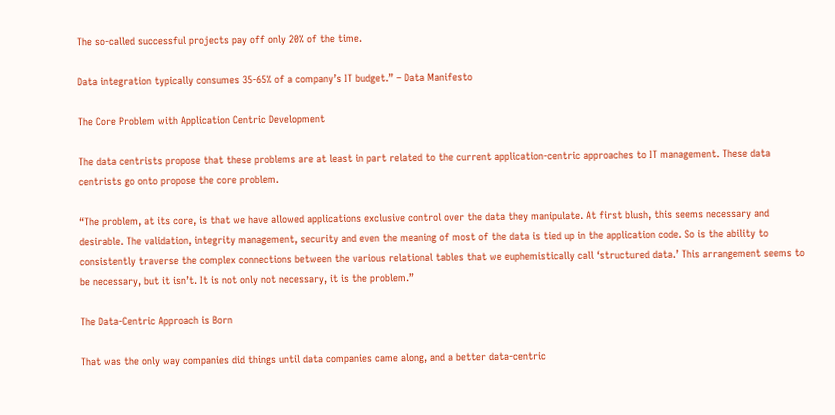The so-called successful projects pay off only 20% of the time.

Data integration typically consumes 35-65% of a company’s IT budget.” – Data Manifesto

The Core Problem with Application Centric Development

The data centrists propose that these problems are at least in part related to the current application-centric approaches to IT management. These data centrists go onto propose the core problem.

“The problem, at its core, is that we have allowed applications exclusive control over the data they manipulate. At first blush, this seems necessary and desirable. The validation, integrity management, security and even the meaning of most of the data is tied up in the application code. So is the ability to consistently traverse the complex connections between the various relational tables that we euphemistically call ‘structured data.’ This arrangement seems to be necessary, but it isn’t. It is not only not necessary, it is the problem.”

The Data-Centric Approach is Born

That was the only way companies did things until data companies came along, and a better data-centric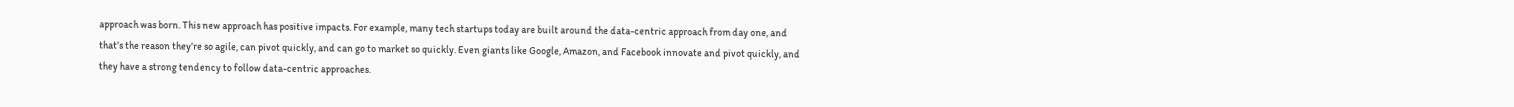approach was born. This new approach has positive impacts. For example, many tech startups today are built around the data-centric approach from day one, and that’s the reason they’re so agile, can pivot quickly, and can go to market so quickly. Even giants like Google, Amazon, and Facebook innovate and pivot quickly, and they have a strong tendency to follow data-centric approaches.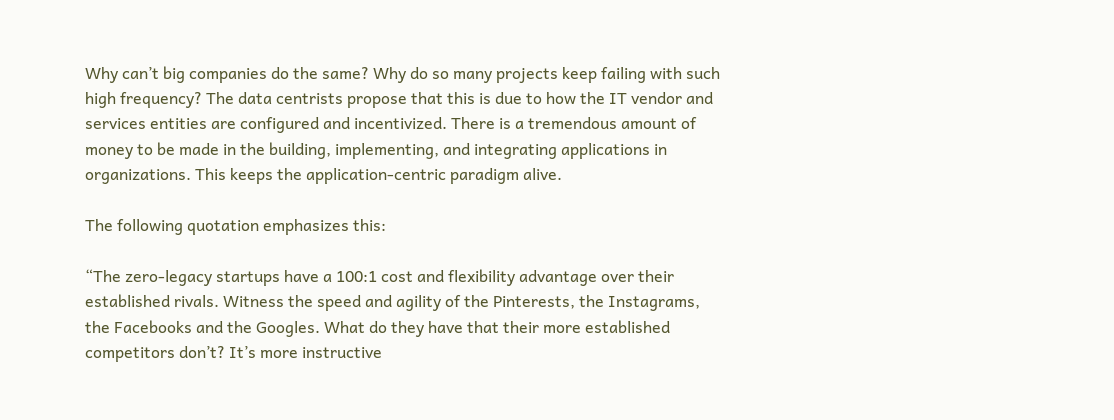Why can’t big companies do the same? Why do so many projects keep failing with such high frequency? The data centrists propose that this is due to how the IT vendor and services entities are configured and incentivized. There is a tremendous amount of money to be made in the building, implementing, and integrating applications in organizations. This keeps the application-centric paradigm alive.

The following quotation emphasizes this:

“The zero-legacy startups have a 100:1 cost and flexibility advantage over their established rivals. Witness the speed and agility of the Pinterests, the Instagrams, the Facebooks and the Googles. What do they have that their more established competitors don’t? It’s more instructive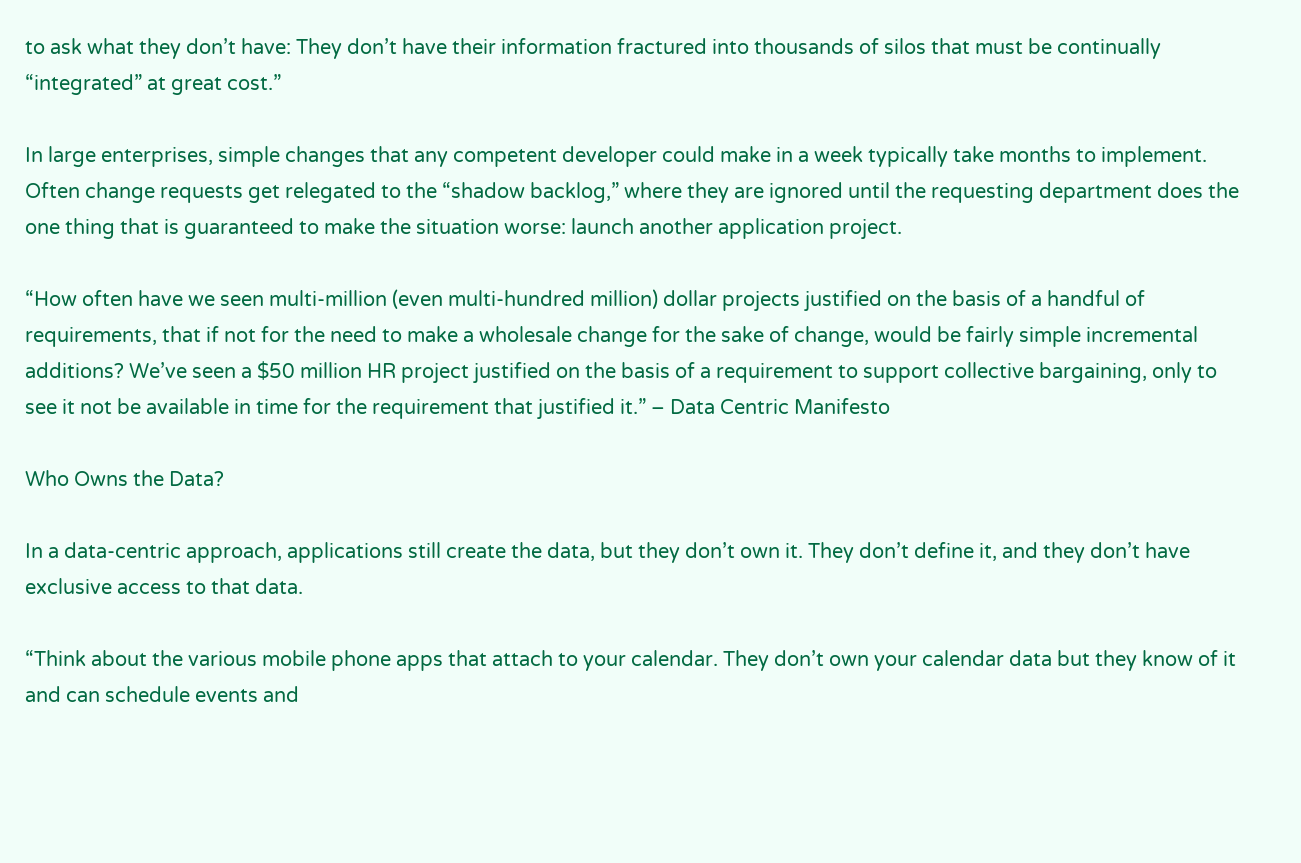to ask what they don’t have: They don’t have their information fractured into thousands of silos that must be continually “integrated” at great cost.”

In large enterprises, simple changes that any competent developer could make in a week typically take months to implement. Often change requests get relegated to the “shadow backlog,” where they are ignored until the requesting department does the one thing that is guaranteed to make the situation worse: launch another application project.

“How often have we seen multi-million (even multi-hundred million) dollar projects justified on the basis of a handful of requirements, that if not for the need to make a wholesale change for the sake of change, would be fairly simple incremental additions? We’ve seen a $50 million HR project justified on the basis of a requirement to support collective bargaining, only to see it not be available in time for the requirement that justified it.” – Data Centric Manifesto

Who Owns the Data?

In a data-centric approach, applications still create the data, but they don’t own it. They don’t define it, and they don’t have exclusive access to that data.

“Think about the various mobile phone apps that attach to your calendar. They don’t own your calendar data but they know of it and can schedule events and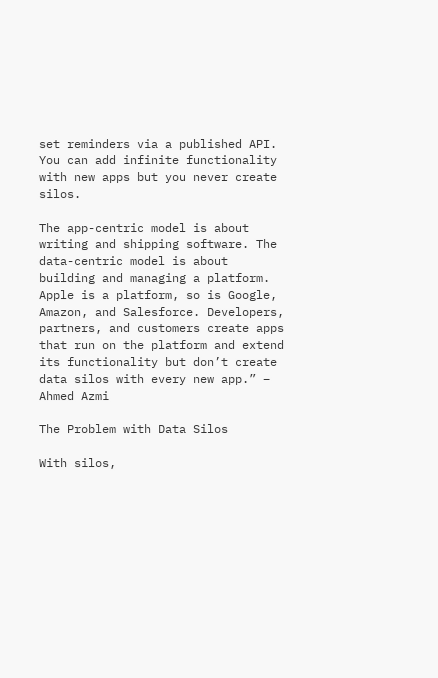set reminders via a published API. You can add infinite functionality with new apps but you never create silos.

The app-centric model is about writing and shipping software. The data-centric model is about building and managing a platform. Apple is a platform, so is Google, Amazon, and Salesforce. Developers, partners, and customers create apps that run on the platform and extend its functionality but don’t create data silos with every new app.” – Ahmed Azmi

The Problem with Data Silos

With silos,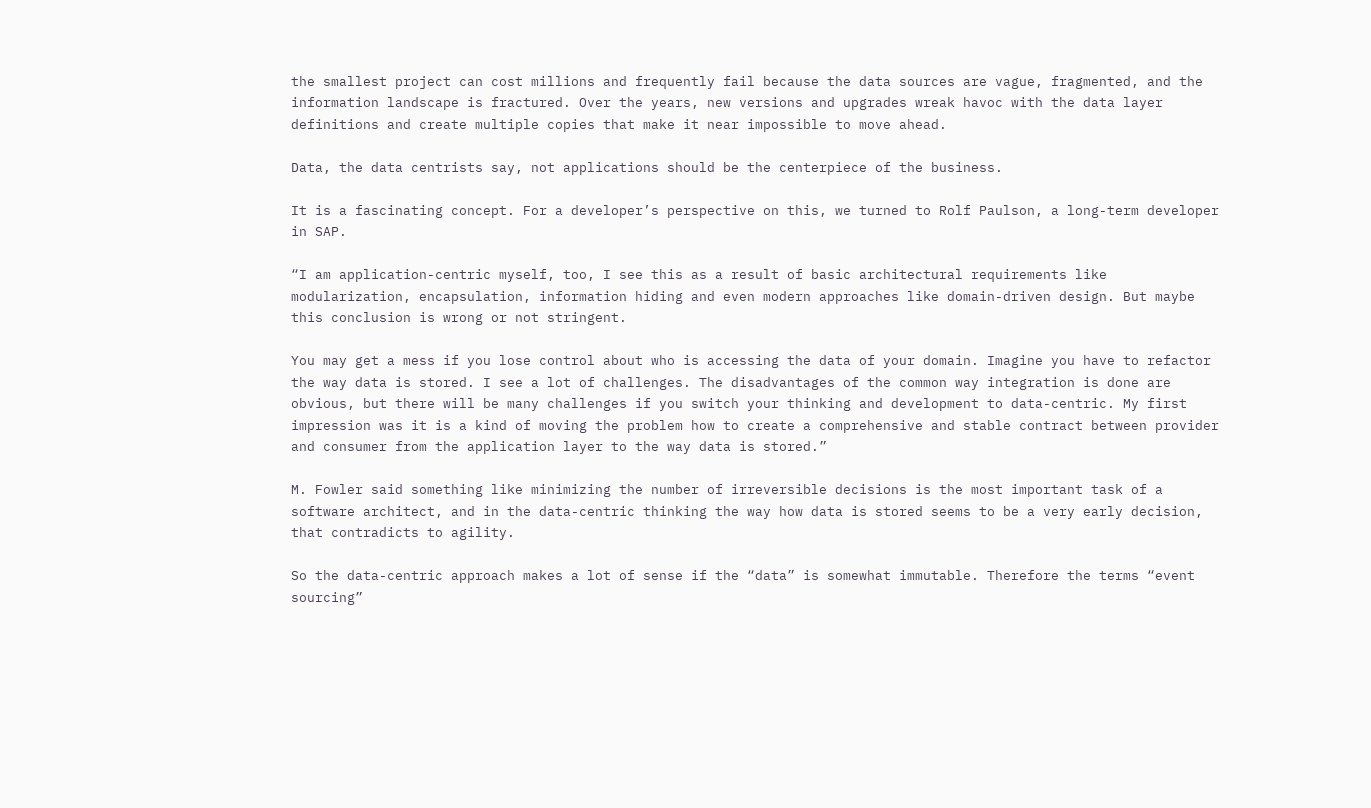the smallest project can cost millions and frequently fail because the data sources are vague, fragmented, and the information landscape is fractured. Over the years, new versions and upgrades wreak havoc with the data layer definitions and create multiple copies that make it near impossible to move ahead.

Data, the data centrists say, not applications should be the centerpiece of the business.

It is a fascinating concept. For a developer’s perspective on this, we turned to Rolf Paulson, a long-term developer in SAP.

“I am application-centric myself, too, I see this as a result of basic architectural requirements like modularization, encapsulation, information hiding and even modern approaches like domain-driven design. But maybe this conclusion is wrong or not stringent.

You may get a mess if you lose control about who is accessing the data of your domain. Imagine you have to refactor the way data is stored. I see a lot of challenges. The disadvantages of the common way integration is done are obvious, but there will be many challenges if you switch your thinking and development to data-centric. My first impression was it is a kind of moving the problem how to create a comprehensive and stable contract between provider and consumer from the application layer to the way data is stored.”

M. Fowler said something like minimizing the number of irreversible decisions is the most important task of a software architect, and in the data-centric thinking the way how data is stored seems to be a very early decision, that contradicts to agility.

So the data-centric approach makes a lot of sense if the “data” is somewhat immutable. Therefore the terms “event sourcing”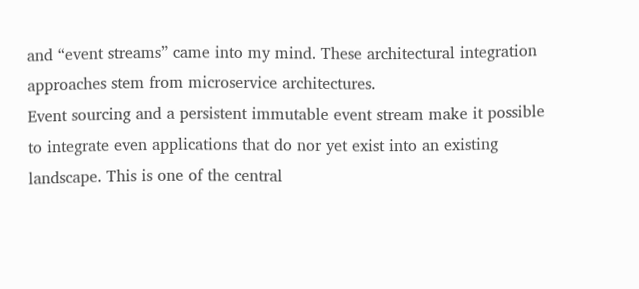and “event streams” came into my mind. These architectural integration approaches stem from microservice architectures.
Event sourcing and a persistent immutable event stream make it possible to integrate even applications that do nor yet exist into an existing landscape. This is one of the central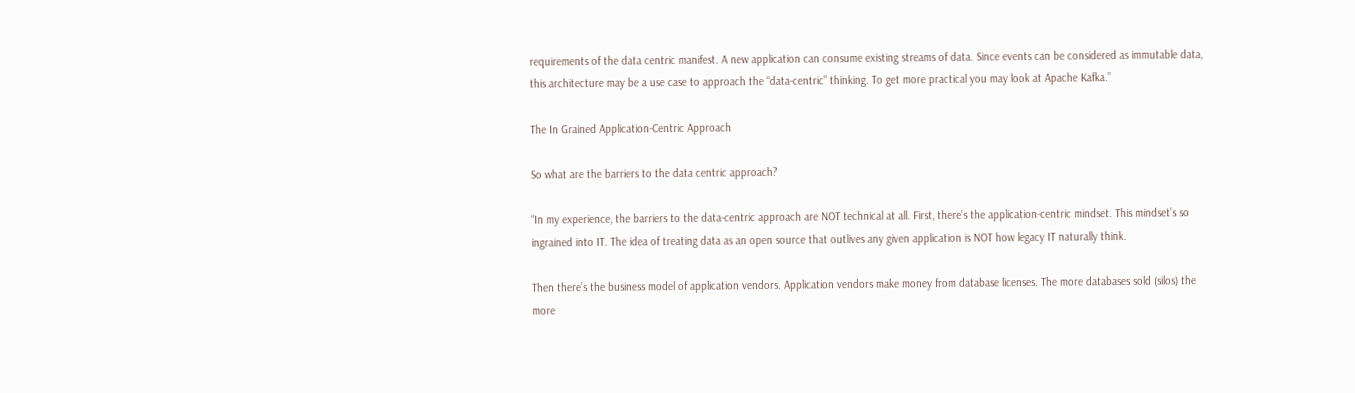requirements of the data centric manifest. A new application can consume existing streams of data. Since events can be considered as immutable data, this architecture may be a use case to approach the “data-centric” thinking. To get more practical you may look at Apache Kafka.”

The In Grained Application-Centric Approach

So what are the barriers to the data centric approach?

“In my experience, the barriers to the data-centric approach are NOT technical at all. First, there’s the application-centric mindset. This mindset’s so ingrained into IT. The idea of treating data as an open source that outlives any given application is NOT how legacy IT naturally think.

Then there’s the business model of application vendors. Application vendors make money from database licenses. The more databases sold (silos) the more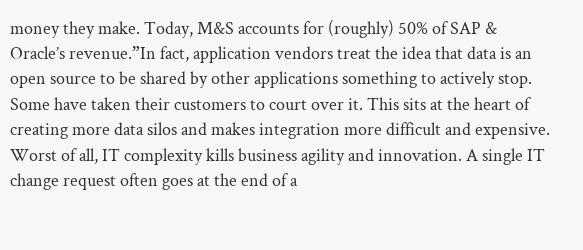money they make. Today, M&S accounts for (roughly) 50% of SAP & Oracle’s revenue.”In fact, application vendors treat the idea that data is an open source to be shared by other applications something to actively stop. Some have taken their customers to court over it. This sits at the heart of creating more data silos and makes integration more difficult and expensive. Worst of all, IT complexity kills business agility and innovation. A single IT change request often goes at the end of a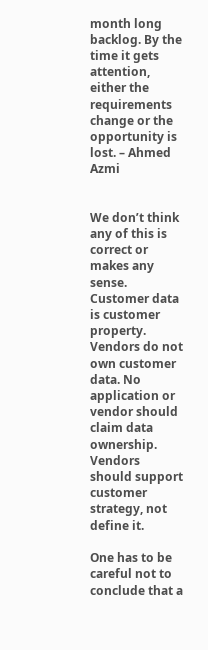month long backlog. By the time it gets attention, either the requirements change or the opportunity is lost. – Ahmed Azmi


We don’t think any of this is correct or makes any sense. Customer data is customer property. Vendors do not own customer data. No application or vendor should claim data ownership. Vendors should support customer strategy, not define it.

One has to be careful not to conclude that a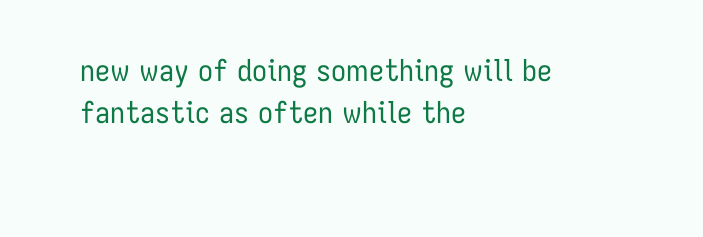new way of doing something will be fantastic as often while the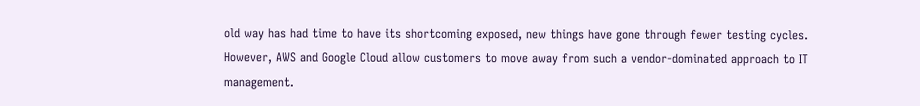old way has had time to have its shortcoming exposed, new things have gone through fewer testing cycles. However, AWS and Google Cloud allow customers to move away from such a vendor-dominated approach to IT management.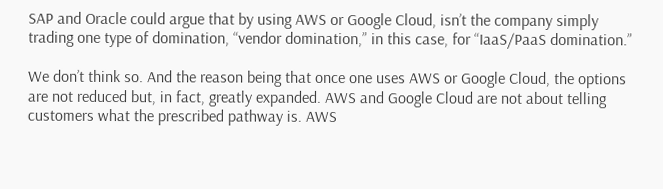SAP and Oracle could argue that by using AWS or Google Cloud, isn’t the company simply trading one type of domination, “vendor domination,” in this case, for “IaaS/PaaS domination.”

We don’t think so. And the reason being that once one uses AWS or Google Cloud, the options are not reduced but, in fact, greatly expanded. AWS and Google Cloud are not about telling customers what the prescribed pathway is. AWS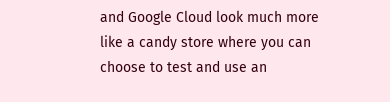and Google Cloud look much more like a candy store where you can choose to test and use an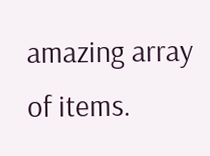amazing array of items.